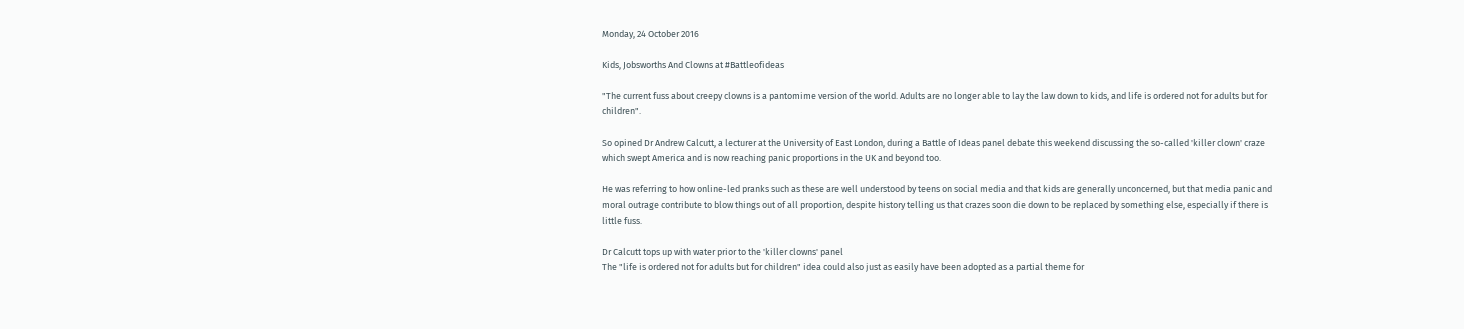Monday, 24 October 2016

Kids, Jobsworths And Clowns at #Battleofideas

"The current fuss about creepy clowns is a pantomime version of the world. Adults are no longer able to lay the law down to kids, and life is ordered not for adults but for children".

So opined Dr Andrew Calcutt, a lecturer at the University of East London, during a Battle of Ideas panel debate this weekend discussing the so-called 'killer clown' craze which swept America and is now reaching panic proportions in the UK and beyond too.

He was referring to how online-led pranks such as these are well understood by teens on social media and that kids are generally unconcerned, but that media panic and moral outrage contribute to blow things out of all proportion, despite history telling us that crazes soon die down to be replaced by something else, especially if there is little fuss.

Dr Calcutt tops up with water prior to the 'killer clowns' panel
The "life is ordered not for adults but for children" idea could also just as easily have been adopted as a partial theme for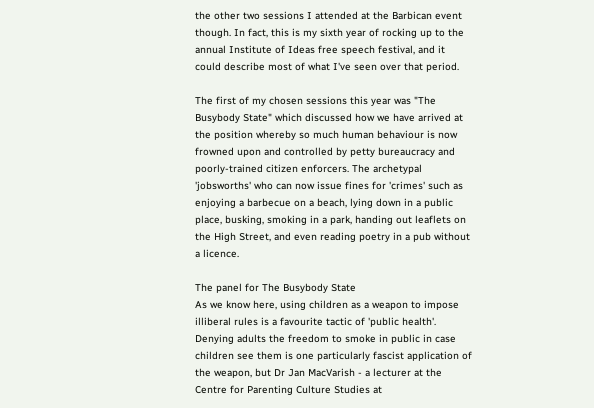the other two sessions I attended at the Barbican event though. In fact, this is my sixth year of rocking up to the annual Institute of Ideas free speech festival, and it could describe most of what I've seen over that period.

The first of my chosen sessions this year was "The Busybody State" which discussed how we have arrived at the position whereby so much human behaviour is now frowned upon and controlled by petty bureaucracy and poorly-trained citizen enforcers. The archetypal 'jobsworths' who can now issue fines for 'crimes' such as enjoying a barbecue on a beach, lying down in a public place, busking, smoking in a park, handing out leaflets on the High Street, and even reading poetry in a pub without a licence.

The panel for The Busybody State
As we know here, using children as a weapon to impose illiberal rules is a favourite tactic of 'public health'. Denying adults the freedom to smoke in public in case children see them is one particularly fascist application of the weapon, but Dr Jan MacVarish - a lecturer at the Centre for Parenting Culture Studies at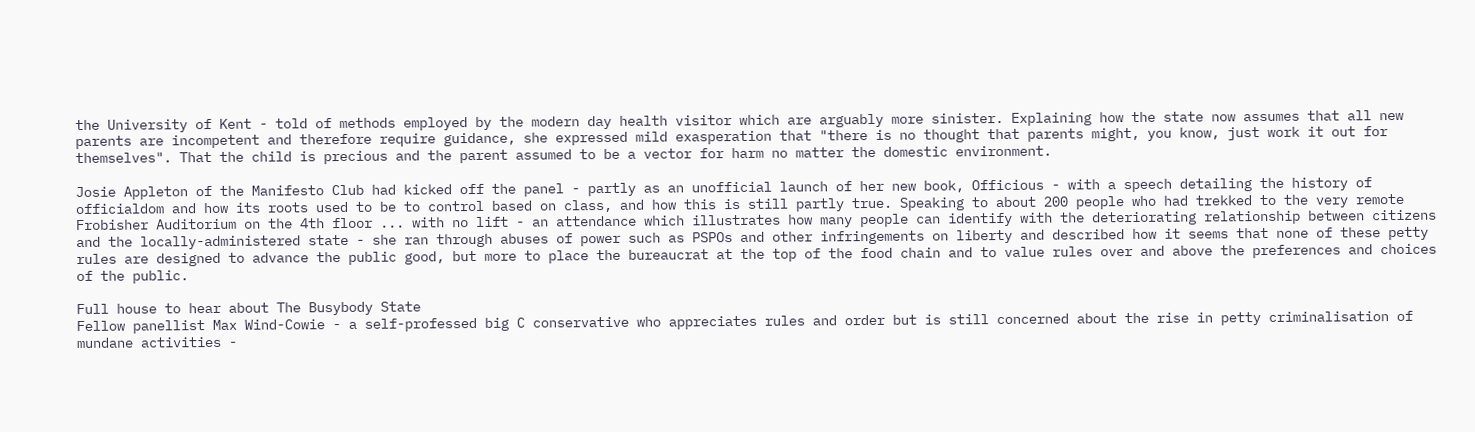the University of Kent - told of methods employed by the modern day health visitor which are arguably more sinister. Explaining how the state now assumes that all new parents are incompetent and therefore require guidance, she expressed mild exasperation that "there is no thought that parents might, you know, just work it out for themselves". That the child is precious and the parent assumed to be a vector for harm no matter the domestic environment.

Josie Appleton of the Manifesto Club had kicked off the panel - partly as an unofficial launch of her new book, Officious - with a speech detailing the history of officialdom and how its roots used to be to control based on class, and how this is still partly true. Speaking to about 200 people who had trekked to the very remote Frobisher Auditorium on the 4th floor ... with no lift - an attendance which illustrates how many people can identify with the deteriorating relationship between citizens and the locally-administered state - she ran through abuses of power such as PSPOs and other infringements on liberty and described how it seems that none of these petty rules are designed to advance the public good, but more to place the bureaucrat at the top of the food chain and to value rules over and above the preferences and choices of the public.

Full house to hear about The Busybody State
Fellow panellist Max Wind-Cowie - a self-professed big C conservative who appreciates rules and order but is still concerned about the rise in petty criminalisation of mundane activities -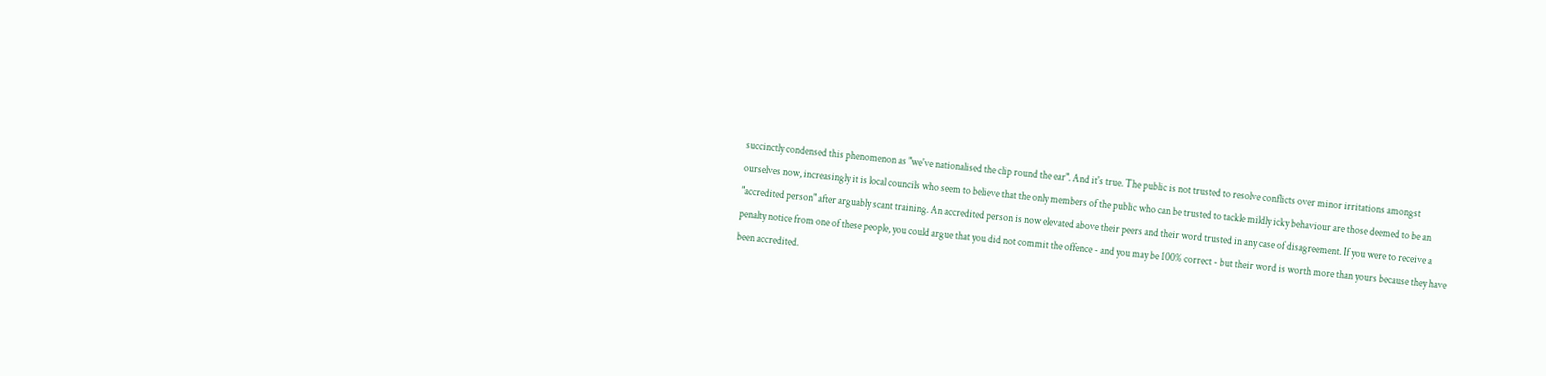succinctly condensed this phenomenon as "we've nationalised the clip round the ear". And it's true. The public is not trusted to resolve conflicts over minor irritations amongst ourselves now, increasingly it is local councils who seem to believe that the only members of the public who can be trusted to tackle mildly icky behaviour are those deemed to be an "accredited person" after arguably scant training. An accredited person is now elevated above their peers and their word trusted in any case of disagreement. If you were to receive a penalty notice from one of these people, you could argue that you did not commit the offence - and you may be 100% correct - but their word is worth more than yours because they have been accredited.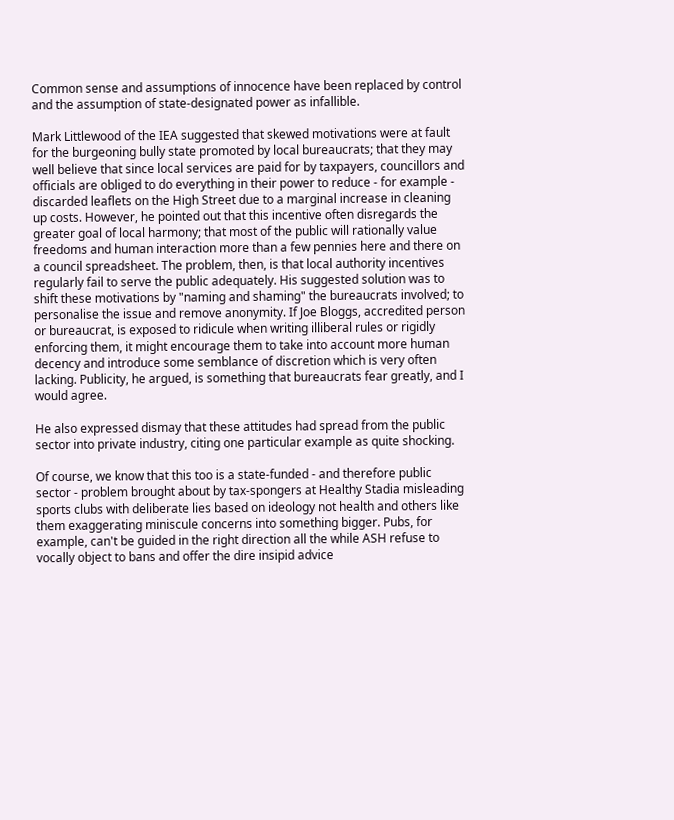Common sense and assumptions of innocence have been replaced by control and the assumption of state-designated power as infallible.

Mark Littlewood of the IEA suggested that skewed motivations were at fault for the burgeoning bully state promoted by local bureaucrats; that they may well believe that since local services are paid for by taxpayers, councillors and officials are obliged to do everything in their power to reduce - for example - discarded leaflets on the High Street due to a marginal increase in cleaning up costs. However, he pointed out that this incentive often disregards the greater goal of local harmony; that most of the public will rationally value freedoms and human interaction more than a few pennies here and there on a council spreadsheet. The problem, then, is that local authority incentives regularly fail to serve the public adequately. His suggested solution was to shift these motivations by "naming and shaming" the bureaucrats involved; to personalise the issue and remove anonymity. If Joe Bloggs, accredited person or bureaucrat, is exposed to ridicule when writing illiberal rules or rigidly enforcing them, it might encourage them to take into account more human decency and introduce some semblance of discretion which is very often lacking. Publicity, he argued, is something that bureaucrats fear greatly, and I would agree.

He also expressed dismay that these attitudes had spread from the public sector into private industry, citing one particular example as quite shocking.

Of course, we know that this too is a state-funded - and therefore public sector - problem brought about by tax-spongers at Healthy Stadia misleading sports clubs with deliberate lies based on ideology not health and others like them exaggerating miniscule concerns into something bigger. Pubs, for example, can't be guided in the right direction all the while ASH refuse to vocally object to bans and offer the dire insipid advice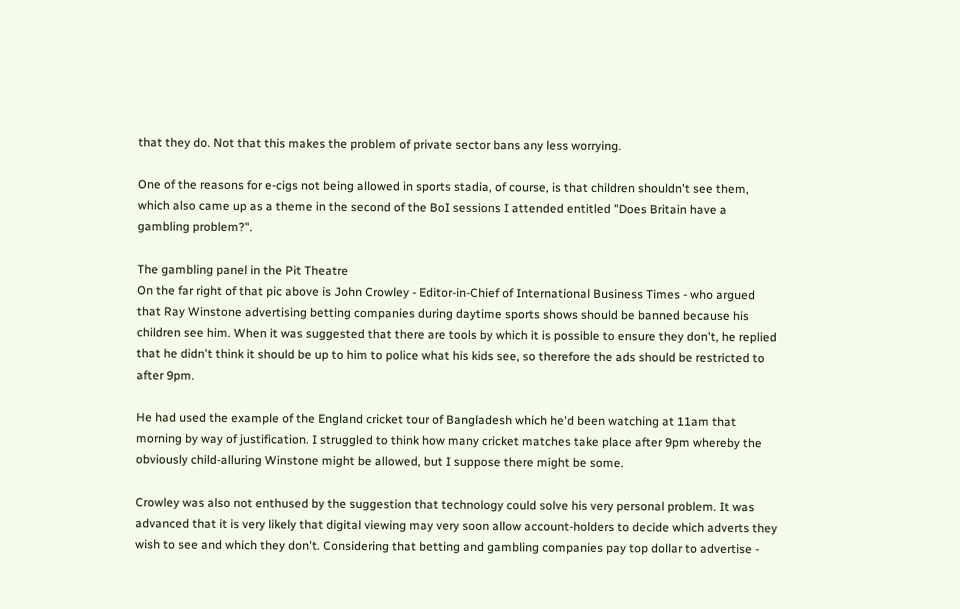that they do. Not that this makes the problem of private sector bans any less worrying.

One of the reasons for e-cigs not being allowed in sports stadia, of course, is that children shouldn't see them, which also came up as a theme in the second of the BoI sessions I attended entitled "Does Britain have a gambling problem?".

The gambling panel in the Pit Theatre
On the far right of that pic above is John Crowley - Editor-in-Chief of International Business Times - who argued that Ray Winstone advertising betting companies during daytime sports shows should be banned because his children see him. When it was suggested that there are tools by which it is possible to ensure they don't, he replied that he didn't think it should be up to him to police what his kids see, so therefore the ads should be restricted to after 9pm.

He had used the example of the England cricket tour of Bangladesh which he'd been watching at 11am that morning by way of justification. I struggled to think how many cricket matches take place after 9pm whereby the obviously child-alluring Winstone might be allowed, but I suppose there might be some.

Crowley was also not enthused by the suggestion that technology could solve his very personal problem. It was advanced that it is very likely that digital viewing may very soon allow account-holders to decide which adverts they wish to see and which they don't. Considering that betting and gambling companies pay top dollar to advertise -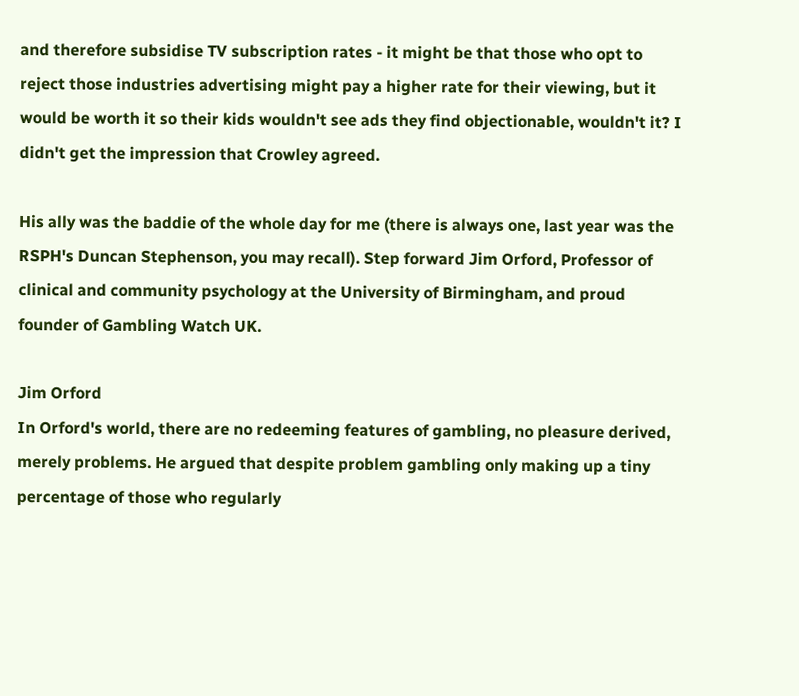and therefore subsidise TV subscription rates - it might be that those who opt to reject those industries advertising might pay a higher rate for their viewing, but it would be worth it so their kids wouldn't see ads they find objectionable, wouldn't it? I didn't get the impression that Crowley agreed.

His ally was the baddie of the whole day for me (there is always one, last year was the RSPH's Duncan Stephenson, you may recall). Step forward Jim Orford, Professor of clinical and community psychology at the University of Birmingham, and proud founder of Gambling Watch UK.

Jim Orford
In Orford's world, there are no redeeming features of gambling, no pleasure derived, merely problems. He argued that despite problem gambling only making up a tiny percentage of those who regularly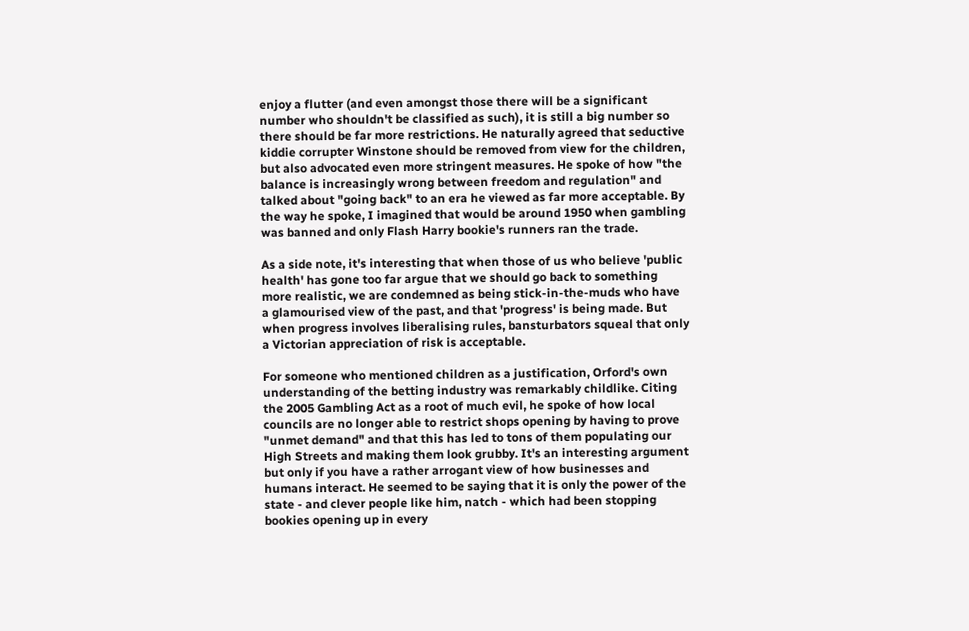enjoy a flutter (and even amongst those there will be a significant number who shouldn't be classified as such), it is still a big number so there should be far more restrictions. He naturally agreed that seductive kiddie corrupter Winstone should be removed from view for the children, but also advocated even more stringent measures. He spoke of how "the balance is increasingly wrong between freedom and regulation" and talked about "going back" to an era he viewed as far more acceptable. By the way he spoke, I imagined that would be around 1950 when gambling was banned and only Flash Harry bookie's runners ran the trade.

As a side note, it's interesting that when those of us who believe 'public health' has gone too far argue that we should go back to something more realistic, we are condemned as being stick-in-the-muds who have a glamourised view of the past, and that 'progress' is being made. But when progress involves liberalising rules, bansturbators squeal that only a Victorian appreciation of risk is acceptable.

For someone who mentioned children as a justification, Orford's own understanding of the betting industry was remarkably childlike. Citing the 2005 Gambling Act as a root of much evil, he spoke of how local councils are no longer able to restrict shops opening by having to prove "unmet demand" and that this has led to tons of them populating our High Streets and making them look grubby. It's an interesting argument but only if you have a rather arrogant view of how businesses and humans interact. He seemed to be saying that it is only the power of the state - and clever people like him, natch - which had been stopping bookies opening up in every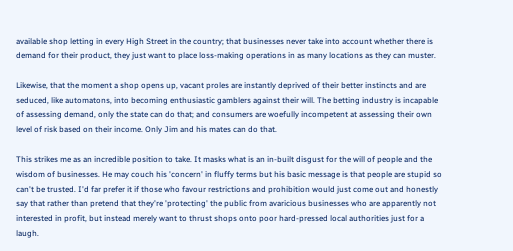available shop letting in every High Street in the country; that businesses never take into account whether there is demand for their product, they just want to place loss-making operations in as many locations as they can muster.

Likewise, that the moment a shop opens up, vacant proles are instantly deprived of their better instincts and are seduced, like automatons, into becoming enthusiastic gamblers against their will. The betting industry is incapable of assessing demand, only the state can do that; and consumers are woefully incompetent at assessing their own level of risk based on their income. Only Jim and his mates can do that.

This strikes me as an incredible position to take. It masks what is an in-built disgust for the will of people and the wisdom of businesses. He may couch his 'concern' in fluffy terms but his basic message is that people are stupid so can't be trusted. I'd far prefer it if those who favour restrictions and prohibition would just come out and honestly say that rather than pretend that they're 'protecting' the public from avaricious businesses who are apparently not interested in profit, but instead merely want to thrust shops onto poor hard-pressed local authorities just for a laugh.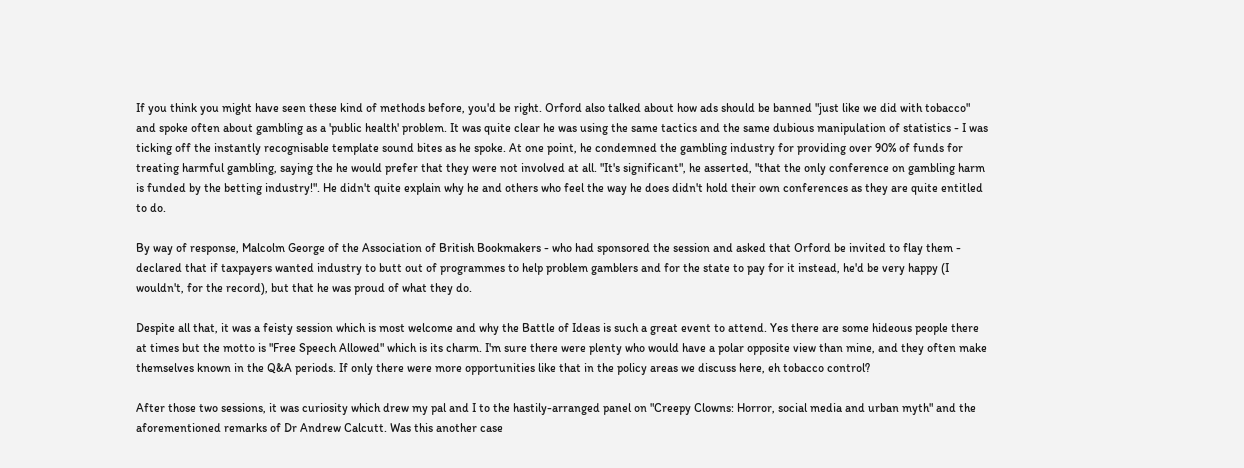If you think you might have seen these kind of methods before, you'd be right. Orford also talked about how ads should be banned "just like we did with tobacco" and spoke often about gambling as a 'public health' problem. It was quite clear he was using the same tactics and the same dubious manipulation of statistics - I was ticking off the instantly recognisable template sound bites as he spoke. At one point, he condemned the gambling industry for providing over 90% of funds for treating harmful gambling, saying the he would prefer that they were not involved at all. "It's significant", he asserted, "that the only conference on gambling harm is funded by the betting industry!". He didn't quite explain why he and others who feel the way he does didn't hold their own conferences as they are quite entitled to do.

By way of response, Malcolm George of the Association of British Bookmakers - who had sponsored the session and asked that Orford be invited to flay them - declared that if taxpayers wanted industry to butt out of programmes to help problem gamblers and for the state to pay for it instead, he'd be very happy (I wouldn't, for the record), but that he was proud of what they do.

Despite all that, it was a feisty session which is most welcome and why the Battle of Ideas is such a great event to attend. Yes there are some hideous people there at times but the motto is "Free Speech Allowed" which is its charm. I'm sure there were plenty who would have a polar opposite view than mine, and they often make themselves known in the Q&A periods. If only there were more opportunities like that in the policy areas we discuss here, eh tobacco control?

After those two sessions, it was curiosity which drew my pal and I to the hastily-arranged panel on "Creepy Clowns: Horror, social media and urban myth" and the aforementioned remarks of Dr Andrew Calcutt. Was this another case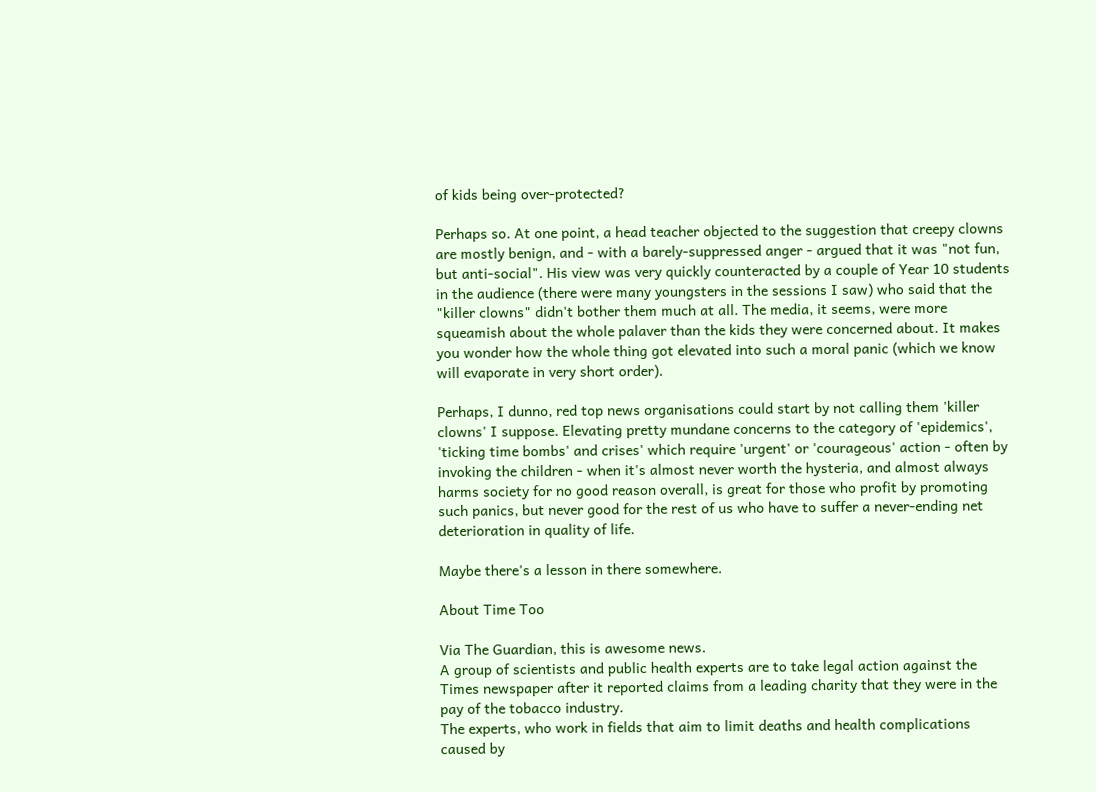of kids being over-protected?

Perhaps so. At one point, a head teacher objected to the suggestion that creepy clowns are mostly benign, and - with a barely-suppressed anger - argued that it was "not fun, but anti-social". His view was very quickly counteracted by a couple of Year 10 students in the audience (there were many youngsters in the sessions I saw) who said that the "killer clowns" didn't bother them much at all. The media, it seems, were more squeamish about the whole palaver than the kids they were concerned about. It makes you wonder how the whole thing got elevated into such a moral panic (which we know will evaporate in very short order).

Perhaps, I dunno, red top news organisations could start by not calling them 'killer clowns' I suppose. Elevating pretty mundane concerns to the category of 'epidemics', 'ticking time bombs' and crises' which require 'urgent' or 'courageous' action - often by invoking the children - when it's almost never worth the hysteria, and almost always harms society for no good reason overall, is great for those who profit by promoting such panics, but never good for the rest of us who have to suffer a never-ending net deterioration in quality of life.

Maybe there's a lesson in there somewhere.

About Time Too

Via The Guardian, this is awesome news.
A group of scientists and public health experts are to take legal action against the Times newspaper after it reported claims from a leading charity that they were in the pay of the tobacco industry.
The experts, who work in fields that aim to limit deaths and health complications caused by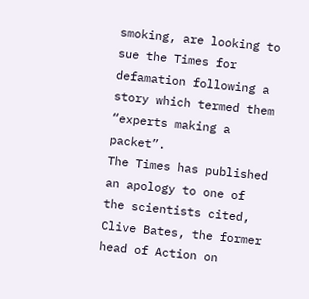smoking, are looking to sue the Times for defamation following a story which termed them “experts making a packet”.
The Times has published an apology to one of the scientists cited, Clive Bates, the former head of Action on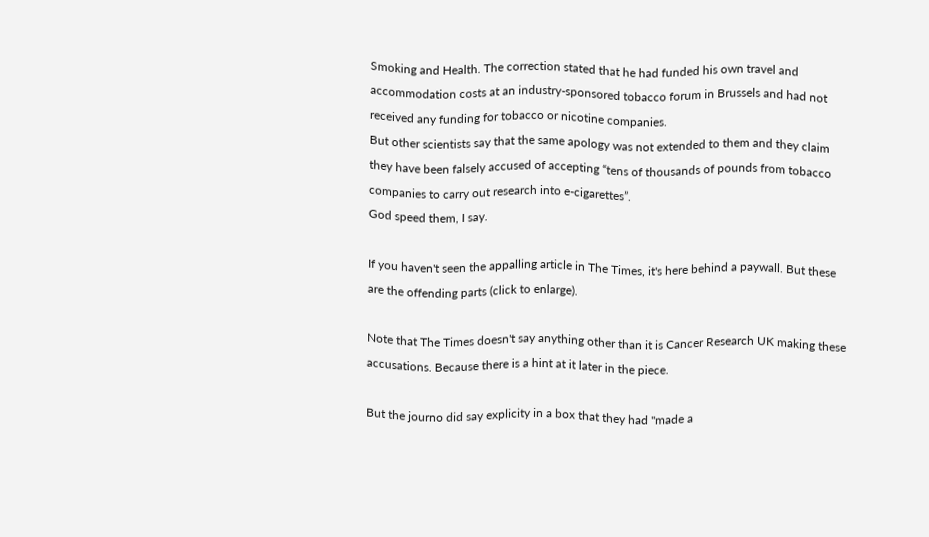Smoking and Health. The correction stated that he had funded his own travel and accommodation costs at an industry-sponsored tobacco forum in Brussels and had not received any funding for tobacco or nicotine companies.
But other scientists say that the same apology was not extended to them and they claim they have been falsely accused of accepting “tens of thousands of pounds from tobacco companies to carry out research into e-cigarettes”.
God speed them, I say.

If you haven't seen the appalling article in The Times, it's here behind a paywall. But these are the offending parts (click to enlarge).

Note that The Times doesn't say anything other than it is Cancer Research UK making these accusations. Because there is a hint at it later in the piece.

But the journo did say explicity in a box that they had "made a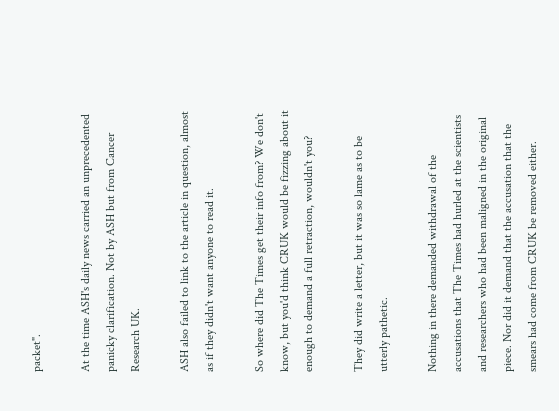packet".

At the time ASH's daily news carried an unprecedented panicky clarification. Not by ASH but from Cancer Research UK.

ASH also failed to link to the article in question, almost as if they didn't want anyone to read it.

So where did The Times get their info from? We don't know, but you'd think CRUK would be fizzing about it enough to demand a full retraction, wouldn't you?

They did write a letter, but it was so lame as to be utterly pathetic.

Nothing in there demanded withdrawal of the accusations that The Times had hurled at the scientists and researchers who had been maligned in the original piece. Nor did it demand that the accusation that the smears had come from CRUK be removed either.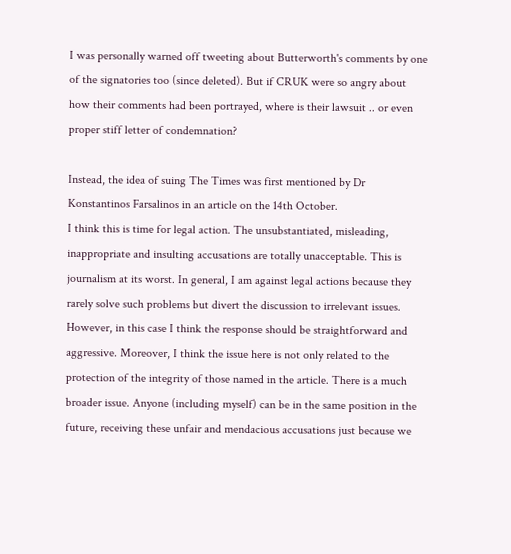I was personally warned off tweeting about Butterworth's comments by one of the signatories too (since deleted). But if CRUK were so angry about how their comments had been portrayed, where is their lawsuit .. or even proper stiff letter of condemnation?

Instead, the idea of suing The Times was first mentioned by Dr Konstantinos Farsalinos in an article on the 14th October.
I think this is time for legal action. The unsubstantiated, misleading, inappropriate and insulting accusations are totally unacceptable. This is journalism at its worst. In general, I am against legal actions because they rarely solve such problems but divert the discussion to irrelevant issues. However, in this case I think the response should be straightforward and aggressive. Moreover, I think the issue here is not only related to the protection of the integrity of those named in the article. There is a much broader issue. Anyone (including myself) can be in the same position in the future, receiving these unfair and mendacious accusations just because we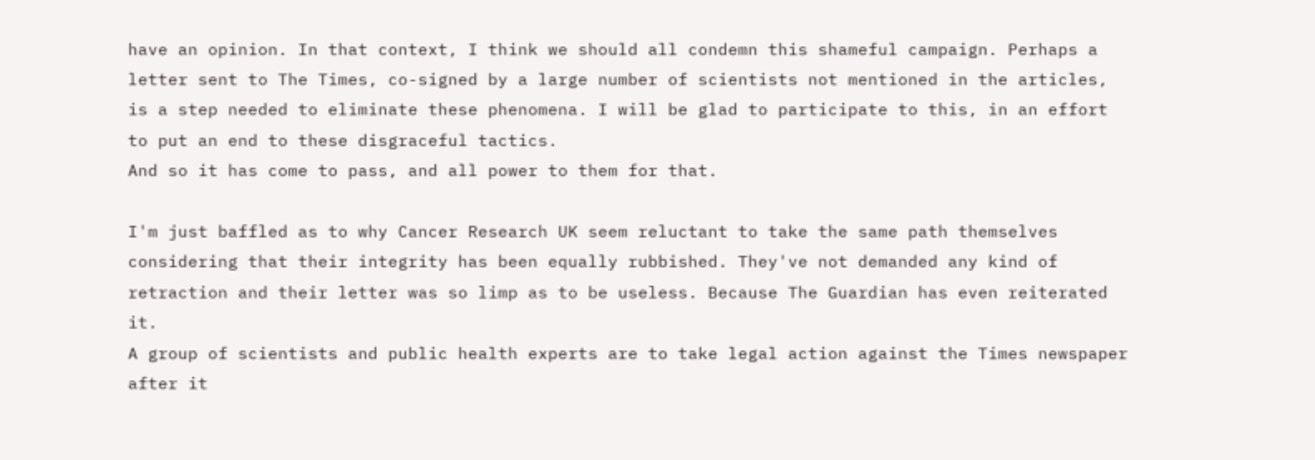have an opinion. In that context, I think we should all condemn this shameful campaign. Perhaps a letter sent to The Times, co-signed by a large number of scientists not mentioned in the articles, is a step needed to eliminate these phenomena. I will be glad to participate to this, in an effort to put an end to these disgraceful tactics.
And so it has come to pass, and all power to them for that.

I'm just baffled as to why Cancer Research UK seem reluctant to take the same path themselves considering that their integrity has been equally rubbished. They've not demanded any kind of retraction and their letter was so limp as to be useless. Because The Guardian has even reiterated it.
A group of scientists and public health experts are to take legal action against the Times newspaper after it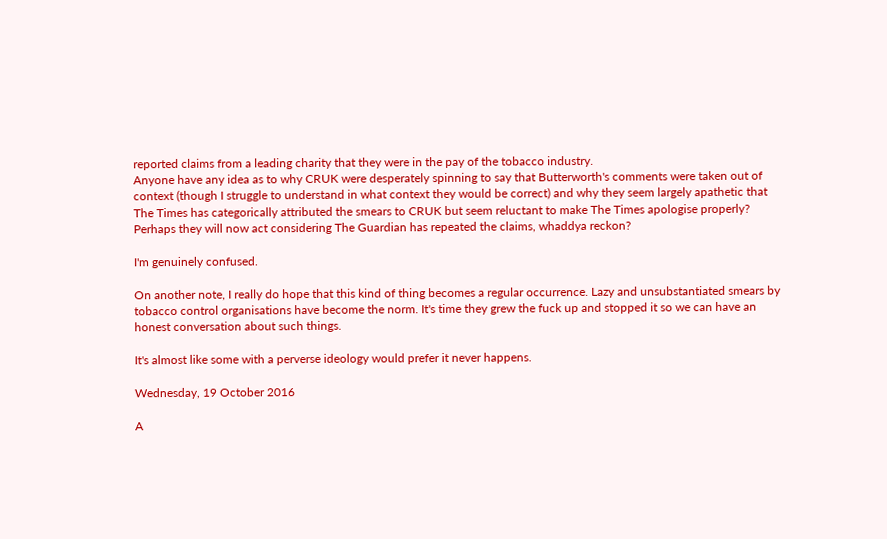reported claims from a leading charity that they were in the pay of the tobacco industry.
Anyone have any idea as to why CRUK were desperately spinning to say that Butterworth's comments were taken out of context (though I struggle to understand in what context they would be correct) and why they seem largely apathetic that The Times has categorically attributed the smears to CRUK but seem reluctant to make The Times apologise properly? Perhaps they will now act considering The Guardian has repeated the claims, whaddya reckon?

I'm genuinely confused.

On another note, I really do hope that this kind of thing becomes a regular occurrence. Lazy and unsubstantiated smears by tobacco control organisations have become the norm. It's time they grew the fuck up and stopped it so we can have an honest conversation about such things.

It's almost like some with a perverse ideology would prefer it never happens.

Wednesday, 19 October 2016

A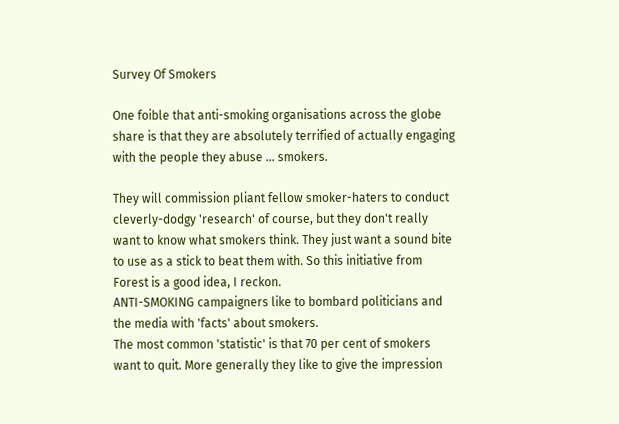Survey Of Smokers

One foible that anti-smoking organisations across the globe share is that they are absolutely terrified of actually engaging with the people they abuse ... smokers.

They will commission pliant fellow smoker-haters to conduct cleverly-dodgy 'research' of course, but they don't really want to know what smokers think. They just want a sound bite to use as a stick to beat them with. So this initiative from Forest is a good idea, I reckon.
ANTI-SMOKING campaigners like to bombard politicians and the media with 'facts' about smokers.
The most common 'statistic' is that 70 per cent of smokers want to quit. More generally they like to give the impression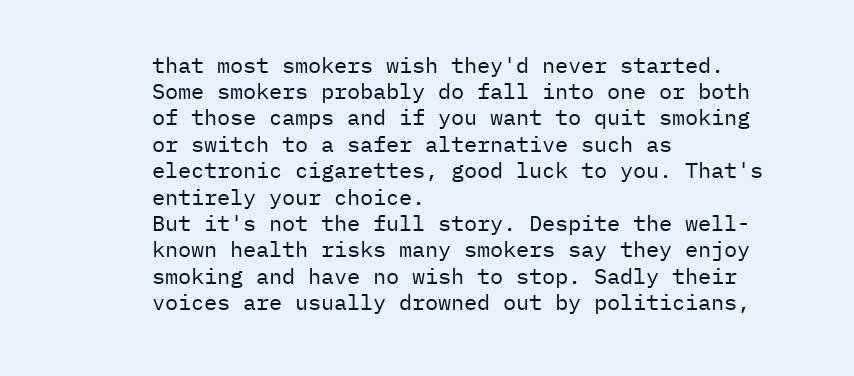that most smokers wish they'd never started.
Some smokers probably do fall into one or both of those camps and if you want to quit smoking or switch to a safer alternative such as electronic cigarettes, good luck to you. That's entirely your choice.
But it's not the full story. Despite the well-known health risks many smokers say they enjoy smoking and have no wish to stop. Sadly their voices are usually drowned out by politicians,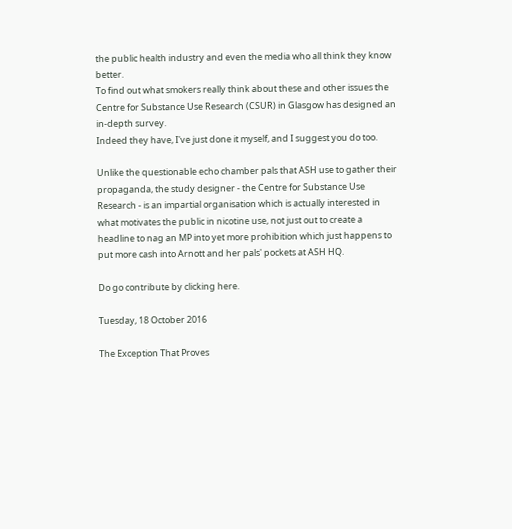the public health industry and even the media who all think they know better.
To find out what smokers really think about these and other issues the Centre for Substance Use Research (CSUR) in Glasgow has designed an in-depth survey.
Indeed they have, I've just done it myself, and I suggest you do too.

Unlike the questionable echo chamber pals that ASH use to gather their propaganda, the study designer - the Centre for Substance Use Research - is an impartial organisation which is actually interested in what motivates the public in nicotine use, not just out to create a headline to nag an MP into yet more prohibition which just happens to put more cash into Arnott and her pals' pockets at ASH HQ.

Do go contribute by clicking here.

Tuesday, 18 October 2016

The Exception That Proves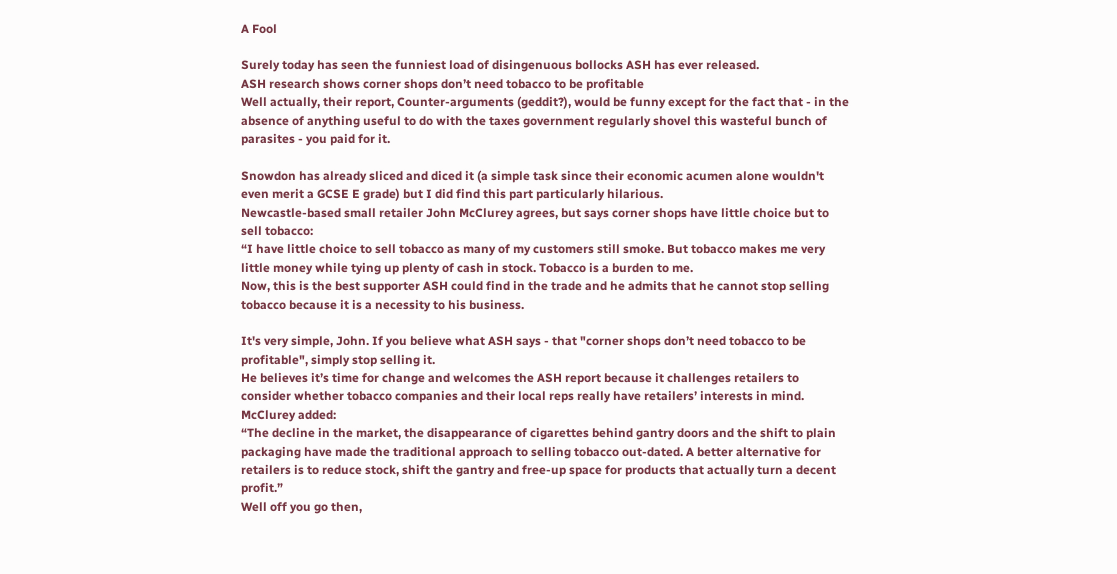A Fool

Surely today has seen the funniest load of disingenuous bollocks ASH has ever released.
ASH research shows corner shops don’t need tobacco to be profitable
Well actually, their report, Counter-arguments (geddit?), would be funny except for the fact that - in the absence of anything useful to do with the taxes government regularly shovel this wasteful bunch of parasites - you paid for it.

Snowdon has already sliced and diced it (a simple task since their economic acumen alone wouldn't even merit a GCSE E grade) but I did find this part particularly hilarious.
Newcastle-based small retailer John McClurey agrees, but says corner shops have little choice but to sell tobacco:
“I have little choice to sell tobacco as many of my customers still smoke. But tobacco makes me very little money while tying up plenty of cash in stock. Tobacco is a burden to me.
Now, this is the best supporter ASH could find in the trade and he admits that he cannot stop selling tobacco because it is a necessity to his business.

It's very simple, John. If you believe what ASH says - that "corner shops don’t need tobacco to be profitable", simply stop selling it.
He believes it’s time for change and welcomes the ASH report because it challenges retailers to consider whether tobacco companies and their local reps really have retailers’ interests in mind.
McClurey added:
“The decline in the market, the disappearance of cigarettes behind gantry doors and the shift to plain packaging have made the traditional approach to selling tobacco out-dated. A better alternative for retailers is to reduce stock, shift the gantry and free-up space for products that actually turn a decent profit.”
Well off you go then,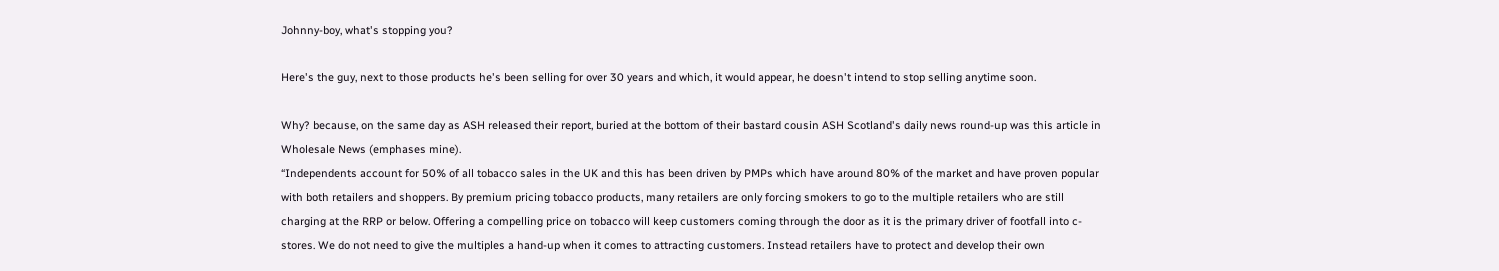Johnny-boy, what's stopping you?

Here's the guy, next to those products he's been selling for over 30 years and which, it would appear, he doesn't intend to stop selling anytime soon.

Why? because, on the same day as ASH released their report, buried at the bottom of their bastard cousin ASH Scotland's daily news round-up was this article in Wholesale News (emphases mine).
“Independents account for 50% of all tobacco sales in the UK and this has been driven by PMPs which have around 80% of the market and have proven popular with both retailers and shoppers. By premium pricing tobacco products, many retailers are only forcing smokers to go to the multiple retailers who are still charging at the RRP or below. Offering a compelling price on tobacco will keep customers coming through the door as it is the primary driver of footfall into c-stores. We do not need to give the multiples a hand-up when it comes to attracting customers. Instead retailers have to protect and develop their own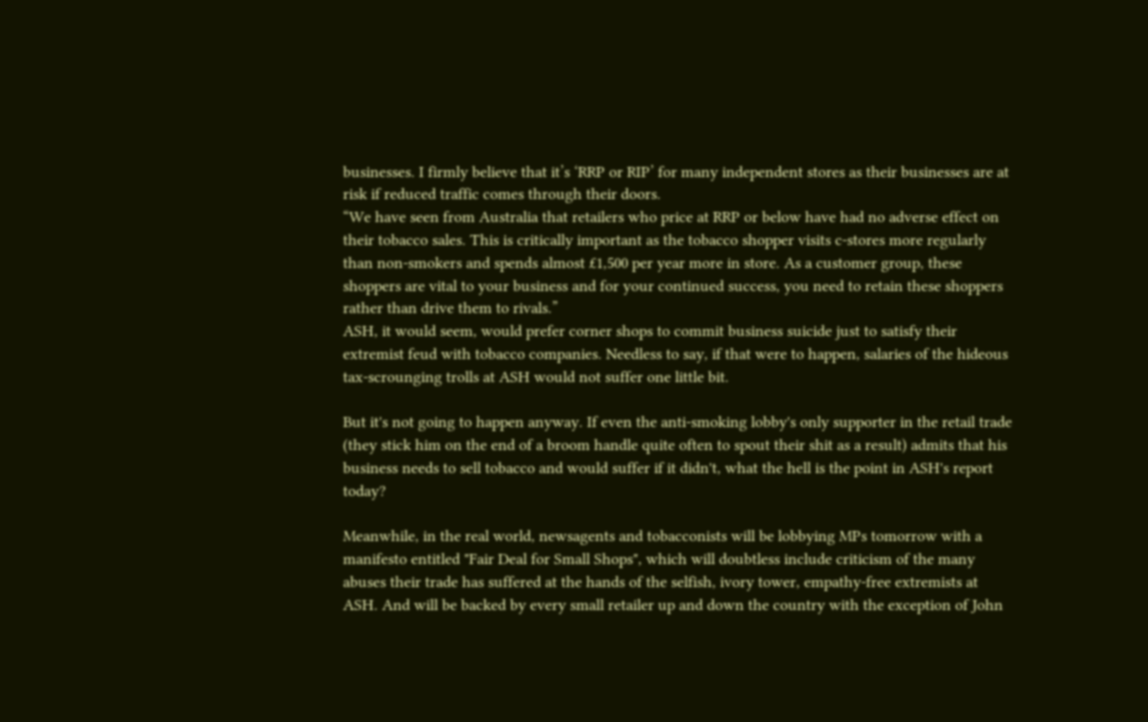businesses. I firmly believe that it’s ‘RRP or RIP’ for many independent stores as their businesses are at risk if reduced traffic comes through their doors.
“We have seen from Australia that retailers who price at RRP or below have had no adverse effect on their tobacco sales. This is critically important as the tobacco shopper visits c-stores more regularly than non-smokers and spends almost £1,500 per year more in store. As a customer group, these shoppers are vital to your business and for your continued success, you need to retain these shoppers rather than drive them to rivals.”
ASH, it would seem, would prefer corner shops to commit business suicide just to satisfy their extremist feud with tobacco companies. Needless to say, if that were to happen, salaries of the hideous tax-scrounging trolls at ASH would not suffer one little bit.

But it's not going to happen anyway. If even the anti-smoking lobby's only supporter in the retail trade (they stick him on the end of a broom handle quite often to spout their shit as a result) admits that his business needs to sell tobacco and would suffer if it didn't, what the hell is the point in ASH's report today?

Meanwhile, in the real world, newsagents and tobacconists will be lobbying MPs tomorrow with a manifesto entitled "Fair Deal for Small Shops", which will doubtless include criticism of the many abuses their trade has suffered at the hands of the selfish, ivory tower, empathy-free extremists at ASH. And will be backed by every small retailer up and down the country with the exception of John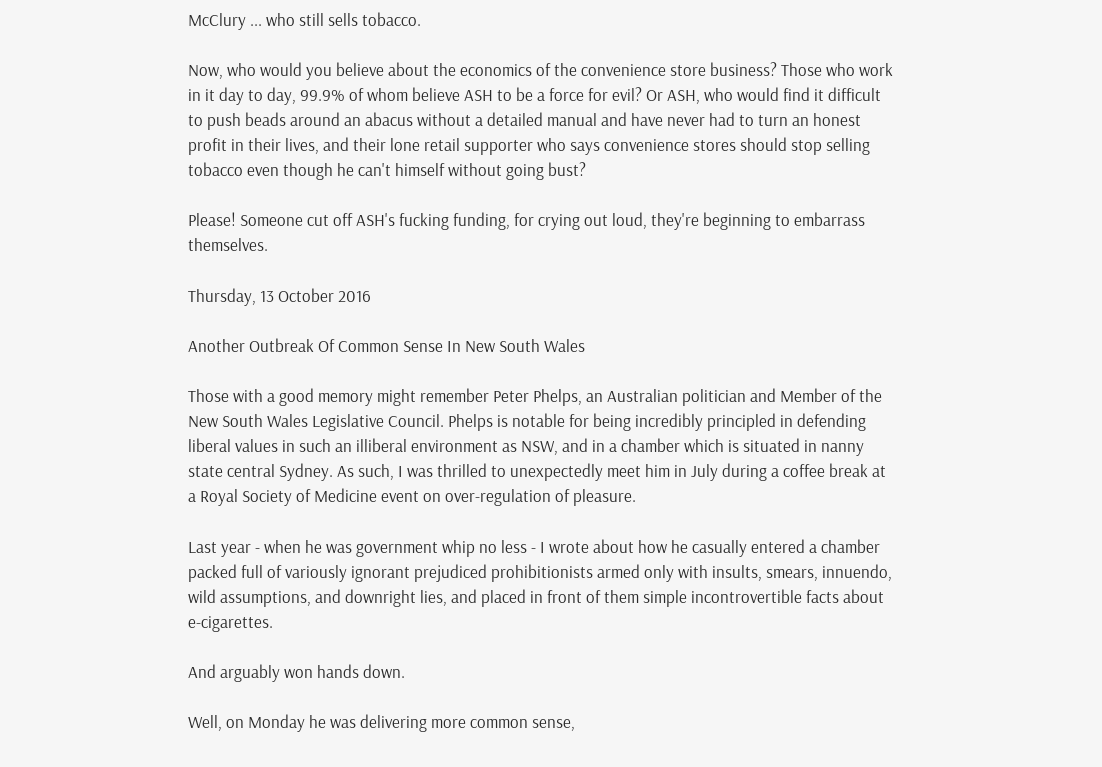McClury ... who still sells tobacco.

Now, who would you believe about the economics of the convenience store business? Those who work in it day to day, 99.9% of whom believe ASH to be a force for evil? Or ASH, who would find it difficult to push beads around an abacus without a detailed manual and have never had to turn an honest profit in their lives, and their lone retail supporter who says convenience stores should stop selling tobacco even though he can't himself without going bust?

Please! Someone cut off ASH's fucking funding, for crying out loud, they're beginning to embarrass themselves.

Thursday, 13 October 2016

Another Outbreak Of Common Sense In New South Wales

Those with a good memory might remember Peter Phelps, an Australian politician and Member of the New South Wales Legislative Council. Phelps is notable for being incredibly principled in defending liberal values in such an illiberal environment as NSW, and in a chamber which is situated in nanny state central Sydney. As such, I was thrilled to unexpectedly meet him in July during a coffee break at a Royal Society of Medicine event on over-regulation of pleasure.

Last year - when he was government whip no less - I wrote about how he casually entered a chamber packed full of variously ignorant prejudiced prohibitionists armed only with insults, smears, innuendo, wild assumptions, and downright lies, and placed in front of them simple incontrovertible facts about e-cigarettes.

And arguably won hands down.

Well, on Monday he was delivering more common sense,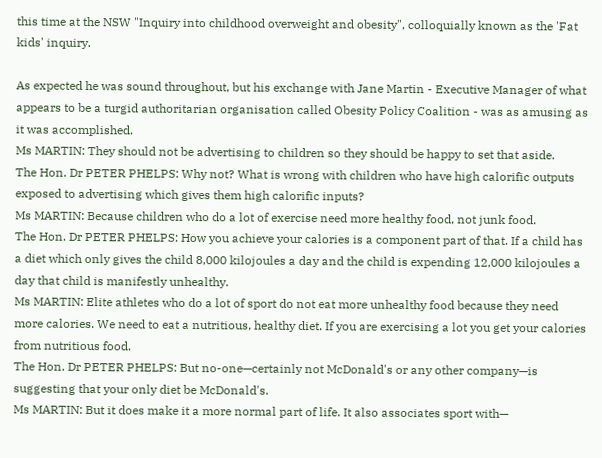this time at the NSW "Inquiry into childhood overweight and obesity", colloquially known as the 'Fat kids' inquiry.

As expected he was sound throughout, but his exchange with Jane Martin - Executive Manager of what appears to be a turgid authoritarian organisation called Obesity Policy Coalition - was as amusing as it was accomplished.
Ms MARTIN: They should not be advertising to children so they should be happy to set that aside.
The Hon. Dr PETER PHELPS: Why not? What is wrong with children who have high calorific outputs exposed to advertising which gives them high calorific inputs?
Ms MARTIN: Because children who do a lot of exercise need more healthy food, not junk food.
The Hon. Dr PETER PHELPS: How you achieve your calories is a component part of that. If a child has a diet which only gives the child 8,000 kilojoules a day and the child is expending 12,000 kilojoules a day that child is manifestly unhealthy.
Ms MARTIN: Elite athletes who do a lot of sport do not eat more unhealthy food because they need more calories. We need to eat a nutritious, healthy diet. If you are exercising a lot you get your calories from nutritious food.
The Hon. Dr PETER PHELPS: But no-one—certainly not McDonald's or any other company—is suggesting that your only diet be McDonald's.
Ms MARTIN: But it does make it a more normal part of life. It also associates sport with—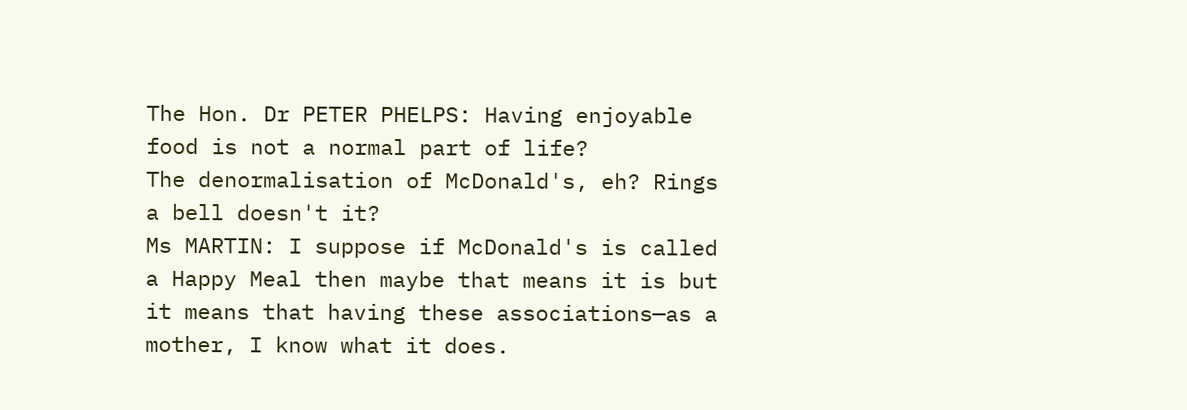The Hon. Dr PETER PHELPS: Having enjoyable food is not a normal part of life?
The denormalisation of McDonald's, eh? Rings a bell doesn't it?
Ms MARTIN: I suppose if McDonald's is called a Happy Meal then maybe that means it is but it means that having these associations—as a mother, I know what it does.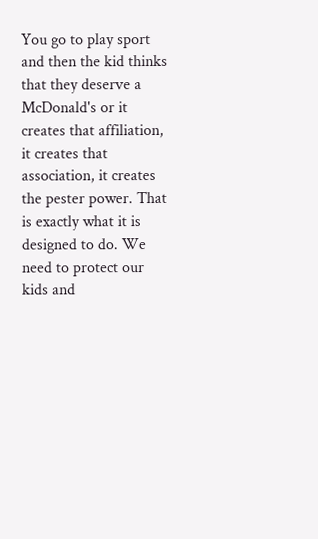You go to play sport and then the kid thinks that they deserve a McDonald's or it creates that affiliation, it creates that association, it creates the pester power. That is exactly what it is designed to do. We need to protect our kids and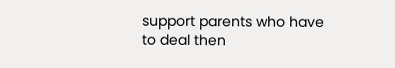support parents who have to deal then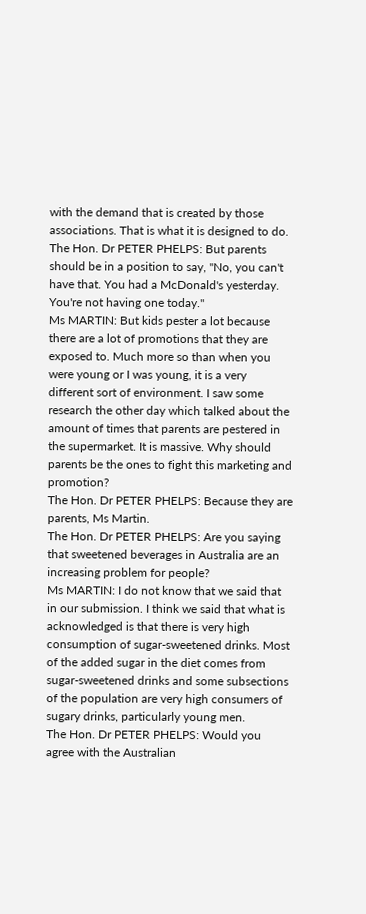with the demand that is created by those associations. That is what it is designed to do.
The Hon. Dr PETER PHELPS: But parents should be in a position to say, "No, you can't have that. You had a McDonald's yesterday. You're not having one today."
Ms MARTIN: But kids pester a lot because there are a lot of promotions that they are exposed to. Much more so than when you were young or I was young, it is a very different sort of environment. I saw some research the other day which talked about the amount of times that parents are pestered in the supermarket. It is massive. Why should parents be the ones to fight this marketing and promotion?
The Hon. Dr PETER PHELPS: Because they are parents, Ms Martin.
The Hon. Dr PETER PHELPS: Are you saying that sweetened beverages in Australia are an increasing problem for people?
Ms MARTIN: I do not know that we said that in our submission. I think we said that what is acknowledged is that there is very high consumption of sugar-sweetened drinks. Most of the added sugar in the diet comes from sugar-sweetened drinks and some subsections of the population are very high consumers of sugary drinks, particularly young men.
The Hon. Dr PETER PHELPS: Would you agree with the Australian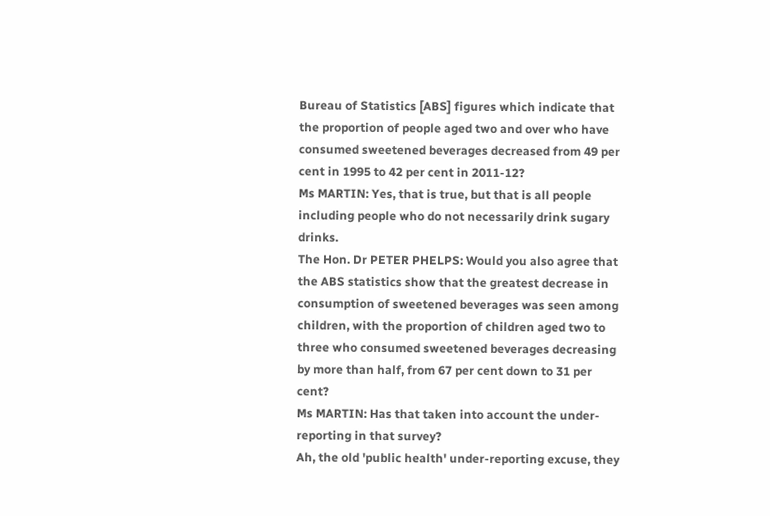Bureau of Statistics [ABS] figures which indicate that the proportion of people aged two and over who have consumed sweetened beverages decreased from 49 per cent in 1995 to 42 per cent in 2011-12?
Ms MARTIN: Yes, that is true, but that is all people including people who do not necessarily drink sugary drinks.
The Hon. Dr PETER PHELPS: Would you also agree that the ABS statistics show that the greatest decrease in consumption of sweetened beverages was seen among children, with the proportion of children aged two to three who consumed sweetened beverages decreasing by more than half, from 67 per cent down to 31 per cent?
Ms MARTIN: Has that taken into account the under-reporting in that survey?
Ah, the old 'public health' under-reporting excuse, they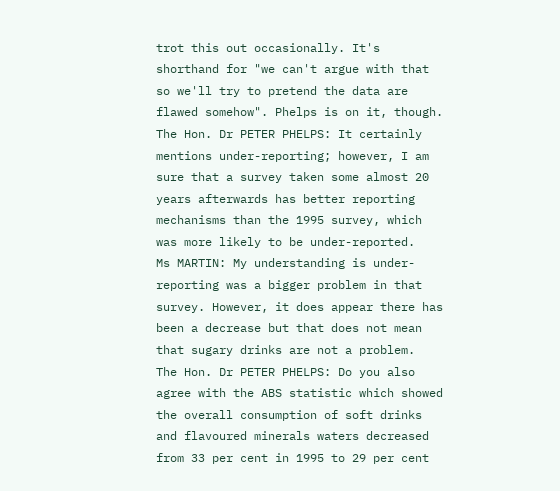trot this out occasionally. It's shorthand for "we can't argue with that so we'll try to pretend the data are flawed somehow". Phelps is on it, though.
The Hon. Dr PETER PHELPS: It certainly mentions under-reporting; however, I am sure that a survey taken some almost 20 years afterwards has better reporting mechanisms than the 1995 survey, which was more likely to be under-reported.
Ms MARTIN: My understanding is under-reporting was a bigger problem in that survey. However, it does appear there has been a decrease but that does not mean that sugary drinks are not a problem.
The Hon. Dr PETER PHELPS: Do you also agree with the ABS statistic which showed the overall consumption of soft drinks and flavoured minerals waters decreased from 33 per cent in 1995 to 29 per cent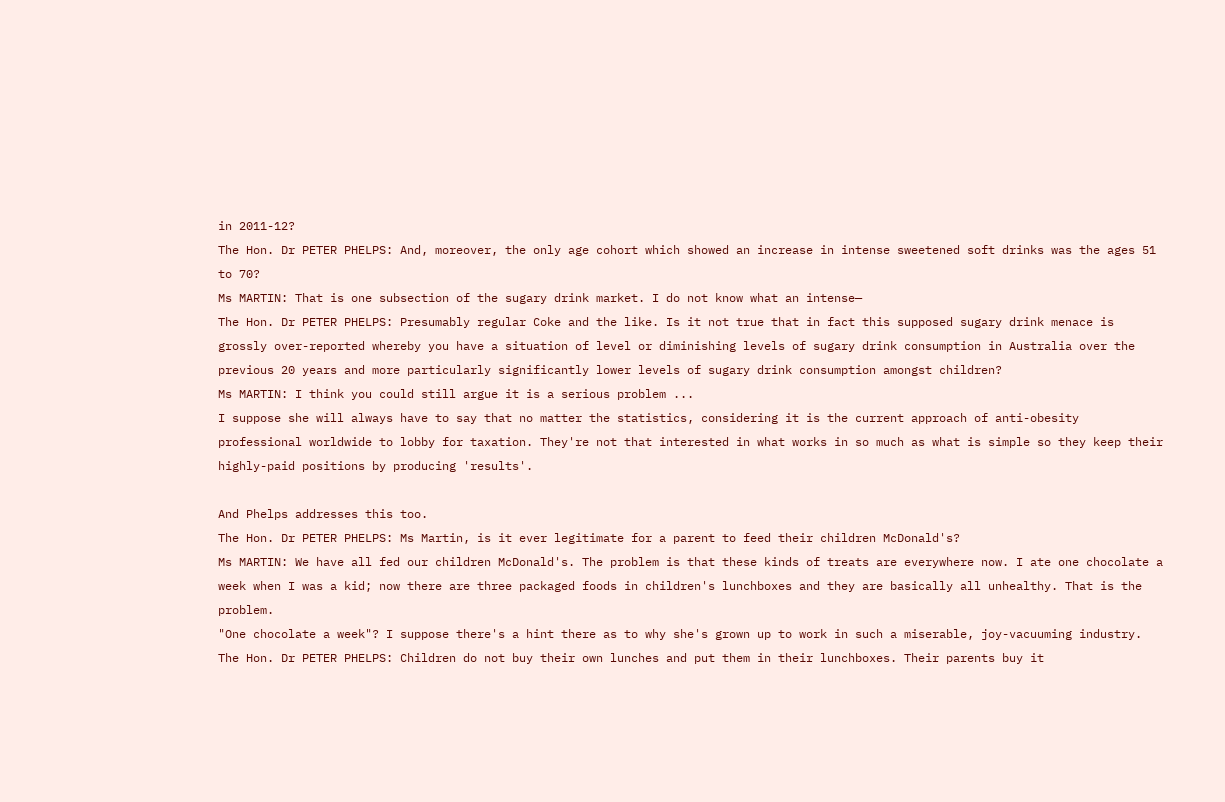in 2011-12?
The Hon. Dr PETER PHELPS: And, moreover, the only age cohort which showed an increase in intense sweetened soft drinks was the ages 51 to 70?
Ms MARTIN: That is one subsection of the sugary drink market. I do not know what an intense—
The Hon. Dr PETER PHELPS: Presumably regular Coke and the like. Is it not true that in fact this supposed sugary drink menace is grossly over-reported whereby you have a situation of level or diminishing levels of sugary drink consumption in Australia over the previous 20 years and more particularly significantly lower levels of sugary drink consumption amongst children?
Ms MARTIN: I think you could still argue it is a serious problem ...
I suppose she will always have to say that no matter the statistics, considering it is the current approach of anti-obesity professional worldwide to lobby for taxation. They're not that interested in what works in so much as what is simple so they keep their highly-paid positions by producing 'results'.

And Phelps addresses this too.
The Hon. Dr PETER PHELPS: Ms Martin, is it ever legitimate for a parent to feed their children McDonald's?
Ms MARTIN: We have all fed our children McDonald's. The problem is that these kinds of treats are everywhere now. I ate one chocolate a week when I was a kid; now there are three packaged foods in children's lunchboxes and they are basically all unhealthy. That is the problem.
"One chocolate a week"? I suppose there's a hint there as to why she's grown up to work in such a miserable, joy-vacuuming industry.
The Hon. Dr PETER PHELPS: Children do not buy their own lunches and put them in their lunchboxes. Their parents buy it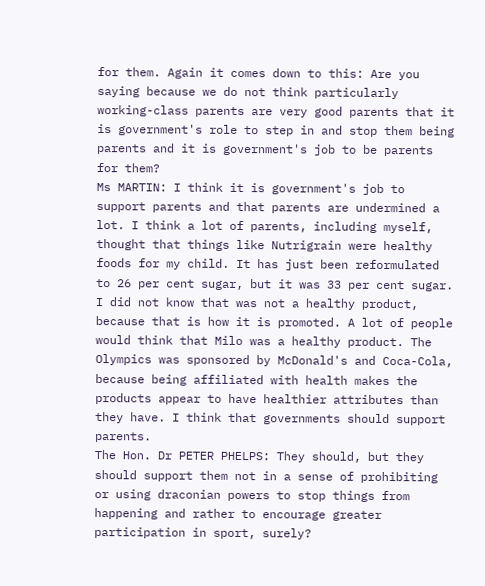for them. Again it comes down to this: Are you saying because we do not think particularly working-class parents are very good parents that it is government's role to step in and stop them being parents and it is government's job to be parents for them?
Ms MARTIN: I think it is government's job to support parents and that parents are undermined a lot. I think a lot of parents, including myself, thought that things like Nutrigrain were healthy foods for my child. It has just been reformulated to 26 per cent sugar, but it was 33 per cent sugar. I did not know that was not a healthy product, because that is how it is promoted. A lot of people would think that Milo was a healthy product. The Olympics was sponsored by McDonald's and Coca-Cola, because being affiliated with health makes the products appear to have healthier attributes than they have. I think that governments should support parents.
The Hon. Dr PETER PHELPS: They should, but they should support them not in a sense of prohibiting or using draconian powers to stop things from happening and rather to encourage greater participation in sport, surely?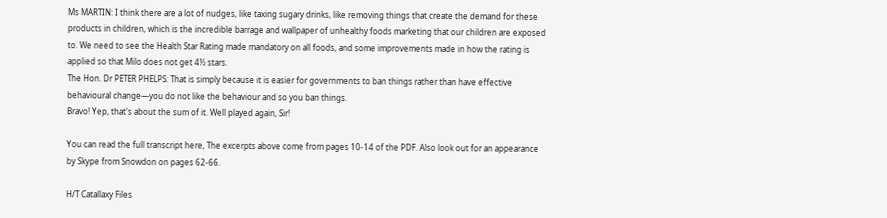Ms MARTIN: I think there are a lot of nudges, like taxing sugary drinks, like removing things that create the demand for these products in children, which is the incredible barrage and wallpaper of unhealthy foods marketing that our children are exposed to. We need to see the Health Star Rating made mandatory on all foods, and some improvements made in how the rating is applied so that Milo does not get 4½ stars.
The Hon. Dr PETER PHELPS: That is simply because it is easier for governments to ban things rather than have effective behavioural change—you do not like the behaviour and so you ban things.
Bravo! Yep, that's about the sum of it. Well played again, Sir!

You can read the full transcript here, The excerpts above come from pages 10-14 of the PDF. Also look out for an appearance by Skype from Snowdon on pages 62-66.

H/T Catallaxy Files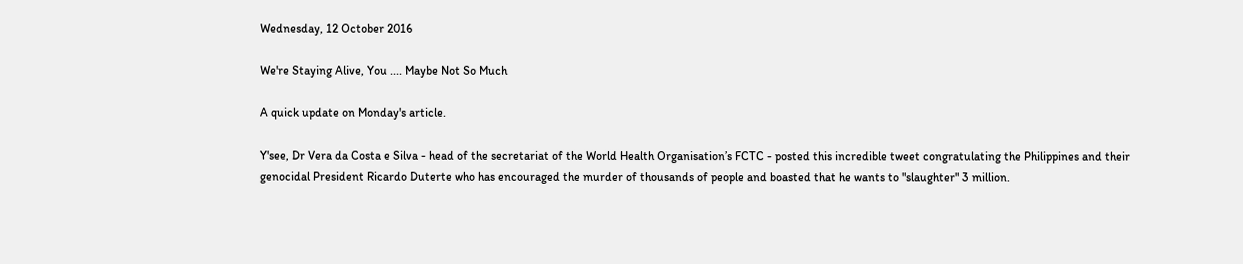Wednesday, 12 October 2016

We're Staying Alive, You .... Maybe Not So Much

A quick update on Monday's article.

Y'see, Dr Vera da Costa e Silva - head of the secretariat of the World Health Organisation’s FCTC - posted this incredible tweet congratulating the Philippines and their genocidal President Ricardo Duterte who has encouraged the murder of thousands of people and boasted that he wants to "slaughter" 3 million.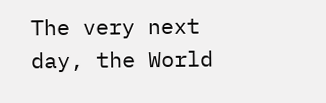The very next day, the World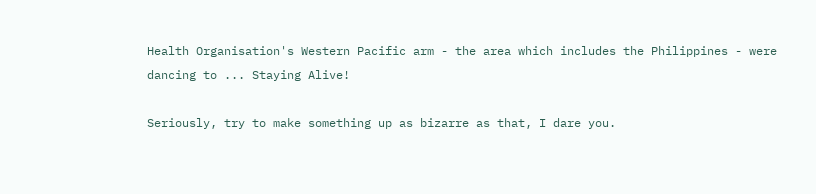Health Organisation's Western Pacific arm - the area which includes the Philippines - were dancing to ... Staying Alive!

Seriously, try to make something up as bizarre as that, I dare you.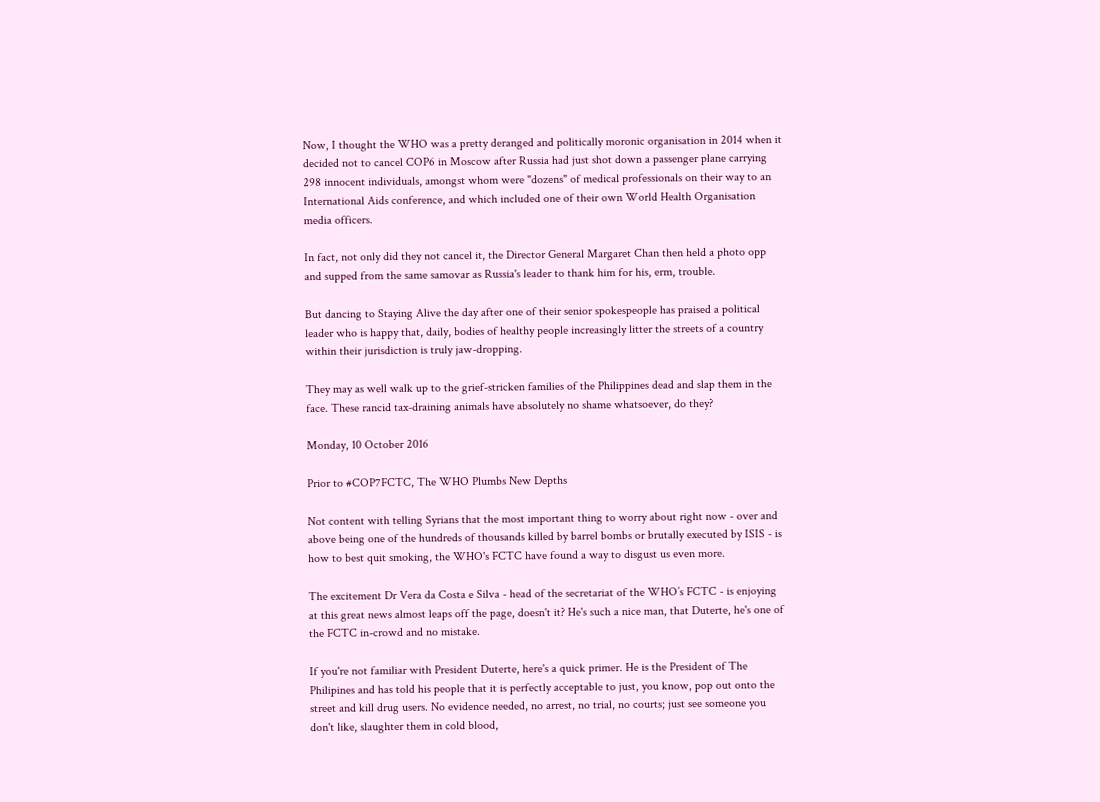Now, I thought the WHO was a pretty deranged and politically moronic organisation in 2014 when it decided not to cancel COP6 in Moscow after Russia had just shot down a passenger plane carrying 298 innocent individuals, amongst whom were "dozens" of medical professionals on their way to an International Aids conference, and which included one of their own World Health Organisation media officers.

In fact, not only did they not cancel it, the Director General Margaret Chan then held a photo opp and supped from the same samovar as Russia's leader to thank him for his, erm, trouble.

But dancing to Staying Alive the day after one of their senior spokespeople has praised a political leader who is happy that, daily, bodies of healthy people increasingly litter the streets of a country within their jurisdiction is truly jaw-dropping.

They may as well walk up to the grief-stricken families of the Philippines dead and slap them in the face. These rancid tax-draining animals have absolutely no shame whatsoever, do they?

Monday, 10 October 2016

Prior to #COP7FCTC, The WHO Plumbs New Depths

Not content with telling Syrians that the most important thing to worry about right now - over and above being one of the hundreds of thousands killed by barrel bombs or brutally executed by ISIS - is how to best quit smoking, the WHO's FCTC have found a way to disgust us even more.

The excitement Dr Vera da Costa e Silva - head of the secretariat of the WHO’s FCTC - is enjoying at this great news almost leaps off the page, doesn't it? He's such a nice man, that Duterte, he's one of the FCTC in-crowd and no mistake.

If you're not familiar with President Duterte, here's a quick primer. He is the President of The Philipines and has told his people that it is perfectly acceptable to just, you know, pop out onto the street and kill drug users. No evidence needed, no arrest, no trial, no courts; just see someone you don't like, slaughter them in cold blood,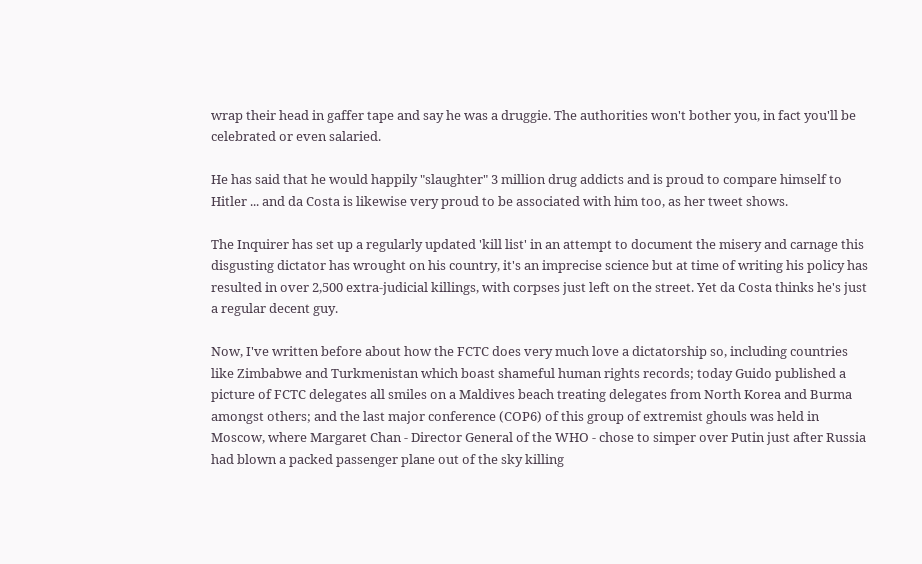wrap their head in gaffer tape and say he was a druggie. The authorities won't bother you, in fact you'll be celebrated or even salaried.

He has said that he would happily "slaughter" 3 million drug addicts and is proud to compare himself to Hitler ... and da Costa is likewise very proud to be associated with him too, as her tweet shows.

The Inquirer has set up a regularly updated 'kill list' in an attempt to document the misery and carnage this disgusting dictator has wrought on his country, it's an imprecise science but at time of writing his policy has resulted in over 2,500 extra-judicial killings, with corpses just left on the street. Yet da Costa thinks he's just a regular decent guy.

Now, I've written before about how the FCTC does very much love a dictatorship so, including countries like Zimbabwe and Turkmenistan which boast shameful human rights records; today Guido published a picture of FCTC delegates all smiles on a Maldives beach treating delegates from North Korea and Burma amongst others; and the last major conference (COP6) of this group of extremist ghouls was held in Moscow, where Margaret Chan - Director General of the WHO - chose to simper over Putin just after Russia had blown a packed passenger plane out of the sky killing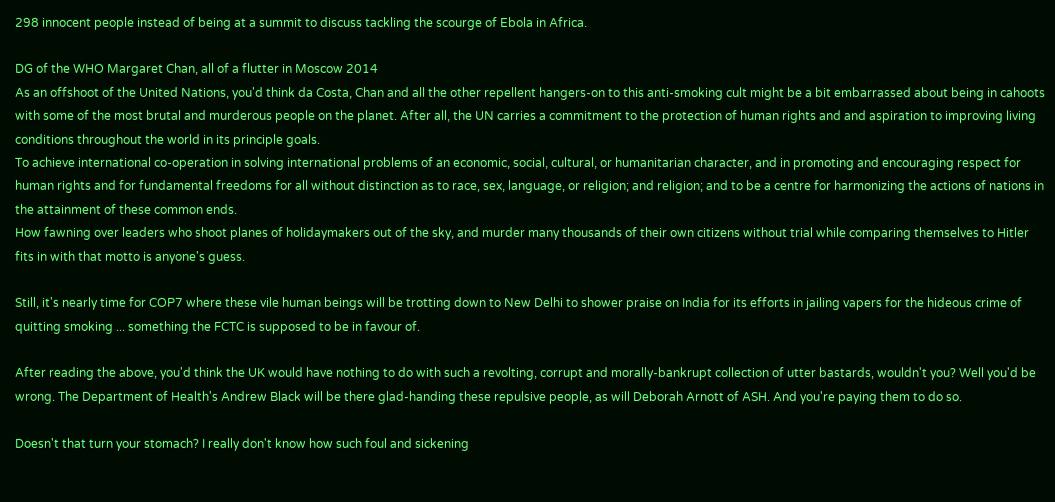298 innocent people instead of being at a summit to discuss tackling the scourge of Ebola in Africa.

DG of the WHO Margaret Chan, all of a flutter in Moscow 2014
As an offshoot of the United Nations, you'd think da Costa, Chan and all the other repellent hangers-on to this anti-smoking cult might be a bit embarrassed about being in cahoots with some of the most brutal and murderous people on the planet. After all, the UN carries a commitment to the protection of human rights and and aspiration to improving living conditions throughout the world in its principle goals.
To achieve international co-operation in solving international problems of an economic, social, cultural, or humanitarian character, and in promoting and encouraging respect for human rights and for fundamental freedoms for all without distinction as to race, sex, language, or religion; and religion; and to be a centre for harmonizing the actions of nations in the attainment of these common ends.
How fawning over leaders who shoot planes of holidaymakers out of the sky, and murder many thousands of their own citizens without trial while comparing themselves to Hitler fits in with that motto is anyone's guess.

Still, it's nearly time for COP7 where these vile human beings will be trotting down to New Delhi to shower praise on India for its efforts in jailing vapers for the hideous crime of quitting smoking ... something the FCTC is supposed to be in favour of.

After reading the above, you'd think the UK would have nothing to do with such a revolting, corrupt and morally-bankrupt collection of utter bastards, wouldn't you? Well you'd be wrong. The Department of Health's Andrew Black will be there glad-handing these repulsive people, as will Deborah Arnott of ASH. And you're paying them to do so.

Doesn't that turn your stomach? I really don't know how such foul and sickening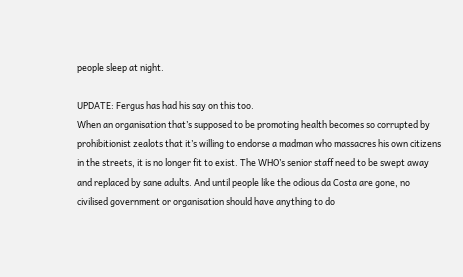people sleep at night.

UPDATE: Fergus has had his say on this too.
When an organisation that’s supposed to be promoting health becomes so corrupted by prohibitionist zealots that it’s willing to endorse a madman who massacres his own citizens in the streets, it is no longer fit to exist. The WHO’s senior staff need to be swept away and replaced by sane adults. And until people like the odious da Costa are gone, no civilised government or organisation should have anything to do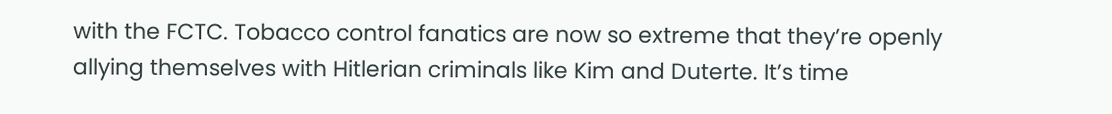with the FCTC. Tobacco control fanatics are now so extreme that they’re openly allying themselves with Hitlerian criminals like Kim and Duterte. It’s time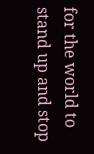for the world to stand up and stop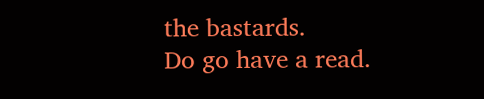the bastards.
Do go have a read.